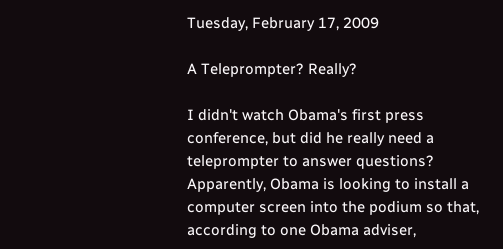Tuesday, February 17, 2009

A Teleprompter? Really?

I didn't watch Obama's first press conference, but did he really need a teleprompter to answer questions?
Apparently, Obama is looking to install a computer screen into the podium so that, according to one Obama adviser,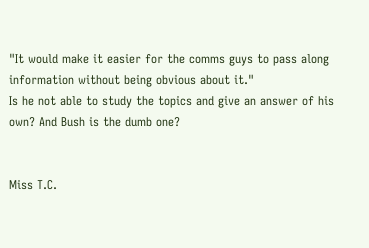"It would make it easier for the comms guys to pass along information without being obvious about it."
Is he not able to study the topics and give an answer of his own? And Bush is the dumb one?


Miss T.C.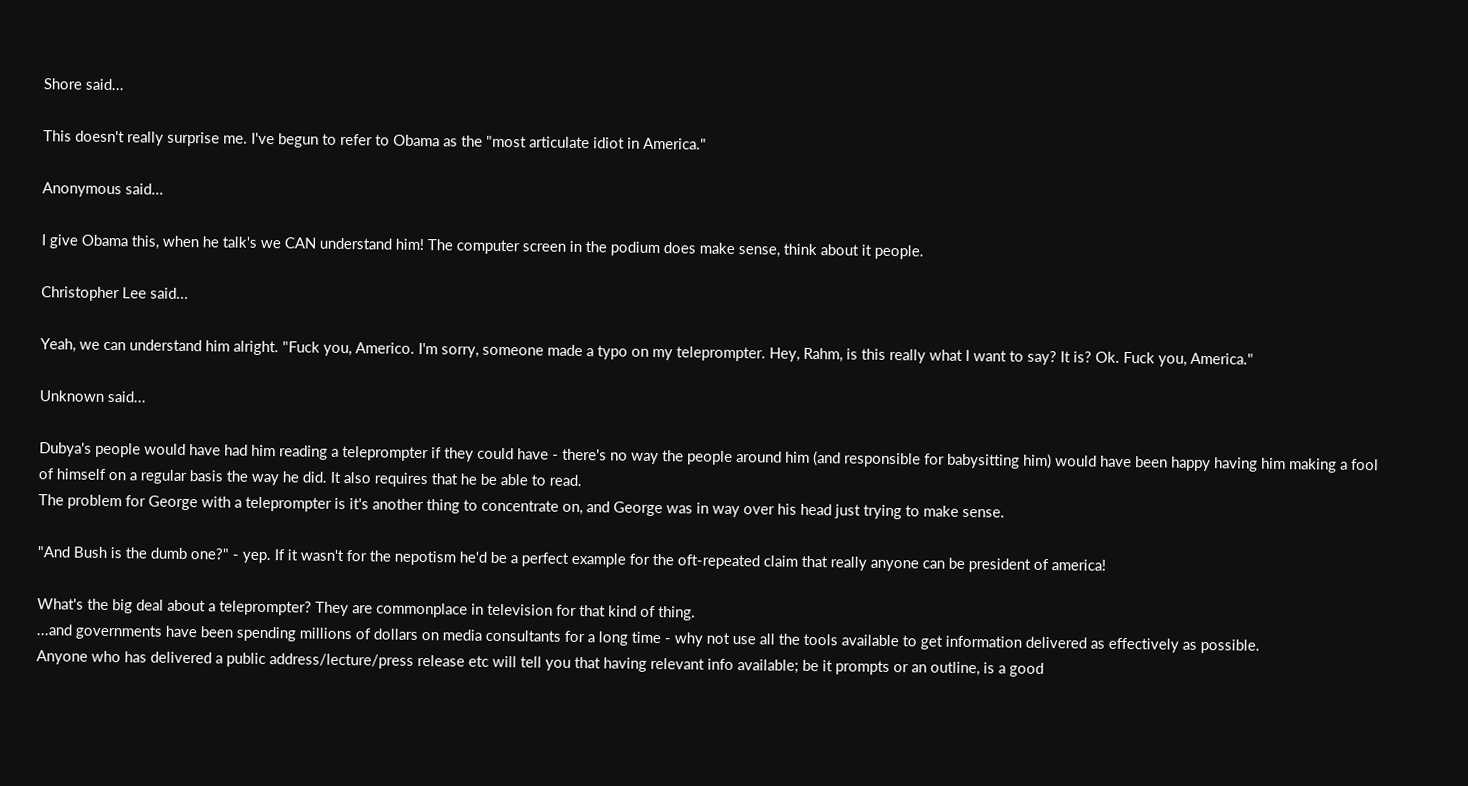Shore said...

This doesn't really surprise me. I've begun to refer to Obama as the "most articulate idiot in America."

Anonymous said...

I give Obama this, when he talk's we CAN understand him! The computer screen in the podium does make sense, think about it people.

Christopher Lee said...

Yeah, we can understand him alright. "Fuck you, Americo. I'm sorry, someone made a typo on my teleprompter. Hey, Rahm, is this really what I want to say? It is? Ok. Fuck you, America."

Unknown said...

Dubya's people would have had him reading a teleprompter if they could have - there's no way the people around him (and responsible for babysitting him) would have been happy having him making a fool of himself on a regular basis the way he did. It also requires that he be able to read.
The problem for George with a teleprompter is it's another thing to concentrate on, and George was in way over his head just trying to make sense.

"And Bush is the dumb one?" - yep. If it wasn't for the nepotism he'd be a perfect example for the oft-repeated claim that really anyone can be president of america!

What's the big deal about a teleprompter? They are commonplace in television for that kind of thing.
...and governments have been spending millions of dollars on media consultants for a long time - why not use all the tools available to get information delivered as effectively as possible.
Anyone who has delivered a public address/lecture/press release etc will tell you that having relevant info available; be it prompts or an outline, is a good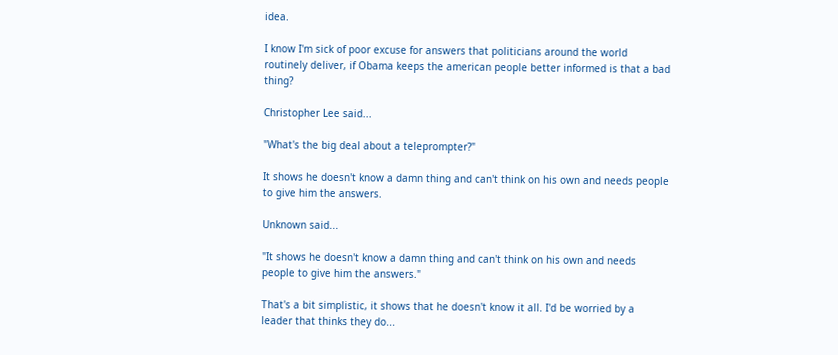idea.

I know I'm sick of poor excuse for answers that politicians around the world routinely deliver, if Obama keeps the american people better informed is that a bad thing?

Christopher Lee said...

"What's the big deal about a teleprompter?"

It shows he doesn't know a damn thing and can't think on his own and needs people to give him the answers.

Unknown said...

"It shows he doesn't know a damn thing and can't think on his own and needs people to give him the answers."

That's a bit simplistic, it shows that he doesn't know it all. I'd be worried by a leader that thinks they do...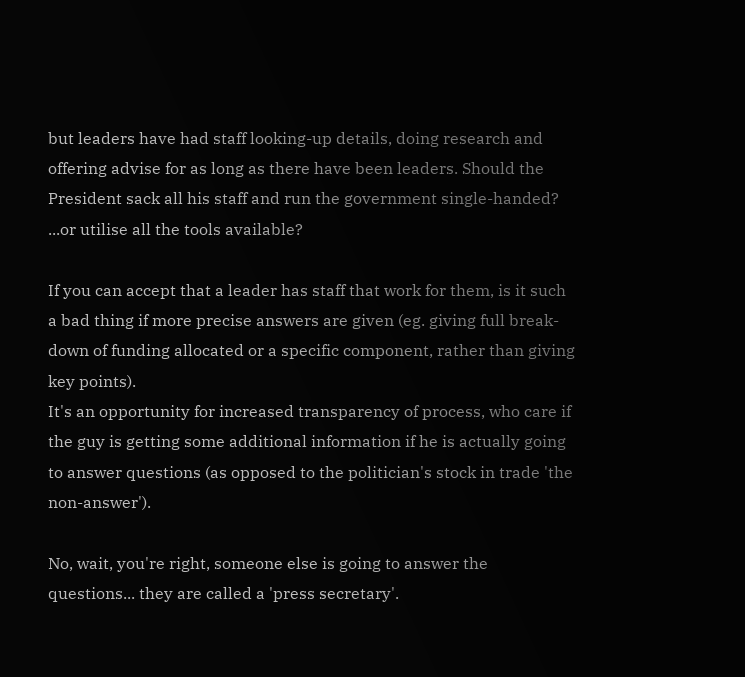but leaders have had staff looking-up details, doing research and offering advise for as long as there have been leaders. Should the President sack all his staff and run the government single-handed? ...or utilise all the tools available?

If you can accept that a leader has staff that work for them, is it such a bad thing if more precise answers are given (eg. giving full break-down of funding allocated or a specific component, rather than giving key points).
It's an opportunity for increased transparency of process, who care if the guy is getting some additional information if he is actually going to answer questions (as opposed to the politician's stock in trade 'the non-answer').

No, wait, you're right, someone else is going to answer the questions... they are called a 'press secretary'.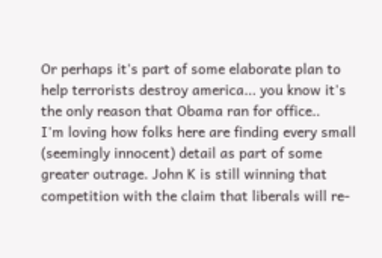Or perhaps it's part of some elaborate plan to help terrorists destroy america... you know it's the only reason that Obama ran for office..
I'm loving how folks here are finding every small (seemingly innocent) detail as part of some greater outrage. John K is still winning that competition with the claim that liberals will re-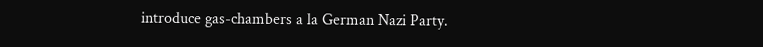introduce gas-chambers a la German Nazi Party.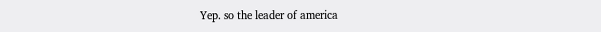Yep. so the leader of america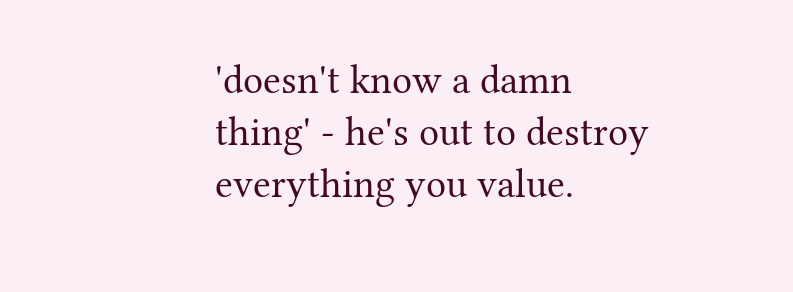'doesn't know a damn thing' - he's out to destroy everything you value.